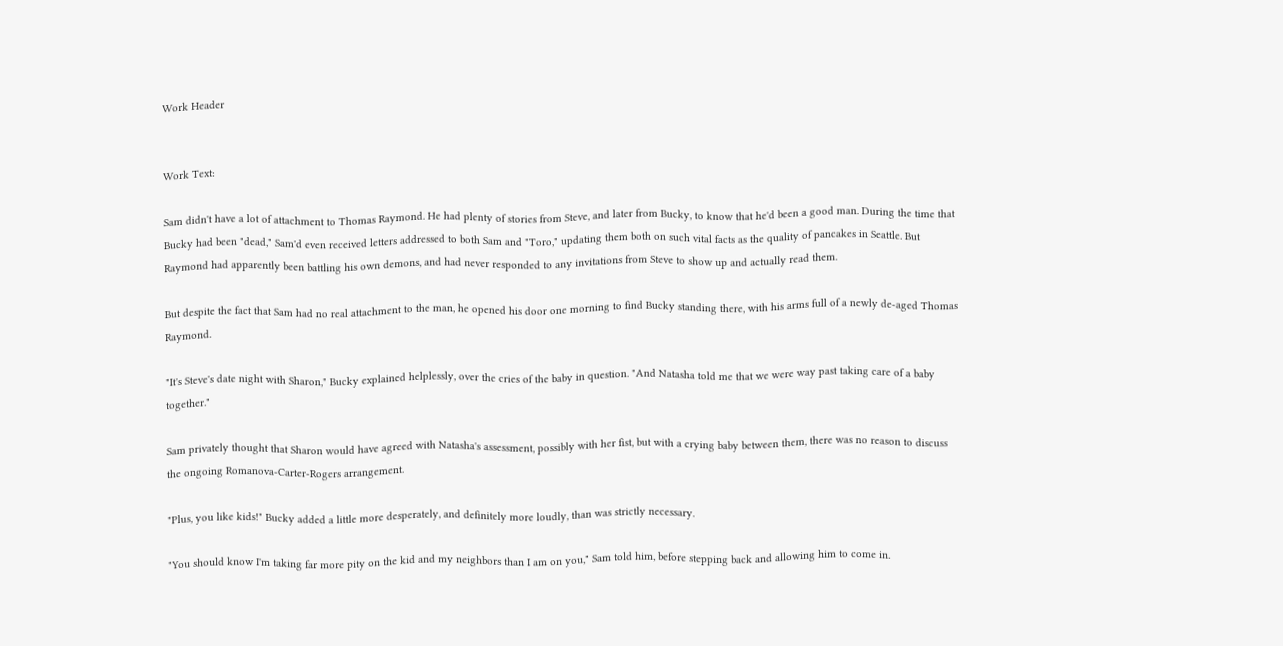Work Header


Work Text:

Sam didn't have a lot of attachment to Thomas Raymond. He had plenty of stories from Steve, and later from Bucky, to know that he'd been a good man. During the time that Bucky had been "dead," Sam'd even received letters addressed to both Sam and "Toro," updating them both on such vital facts as the quality of pancakes in Seattle. But Raymond had apparently been battling his own demons, and had never responded to any invitations from Steve to show up and actually read them.

But despite the fact that Sam had no real attachment to the man, he opened his door one morning to find Bucky standing there, with his arms full of a newly de-aged Thomas Raymond.

"It's Steve's date night with Sharon," Bucky explained helplessly, over the cries of the baby in question. "And Natasha told me that we were way past taking care of a baby together."

Sam privately thought that Sharon would have agreed with Natasha's assessment, possibly with her fist, but with a crying baby between them, there was no reason to discuss the ongoing Romanova-Carter-Rogers arrangement.

"Plus, you like kids!" Bucky added a little more desperately, and definitely more loudly, than was strictly necessary.

"You should know I'm taking far more pity on the kid and my neighbors than I am on you," Sam told him, before stepping back and allowing him to come in.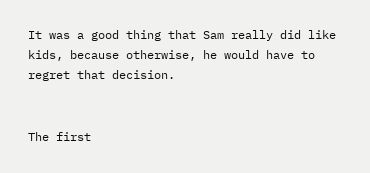It was a good thing that Sam really did like kids, because otherwise, he would have to regret that decision.


The first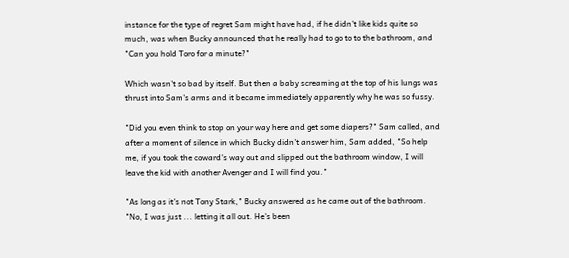instance for the type of regret Sam might have had, if he didn't like kids quite so much, was when Bucky announced that he really had to go to to the bathroom, and "Can you hold Toro for a minute?"

Which wasn't so bad by itself. But then a baby screaming at the top of his lungs was thrust into Sam's arms and it became immediately apparently why he was so fussy.

"Did you even think to stop on your way here and get some diapers?" Sam called, and after a moment of silence in which Bucky didn't answer him, Sam added, "So help me, if you took the coward's way out and slipped out the bathroom window, I will leave the kid with another Avenger and I will find you."

"As long as it's not Tony Stark," Bucky answered as he came out of the bathroom. "No, I was just ... letting it all out. He's been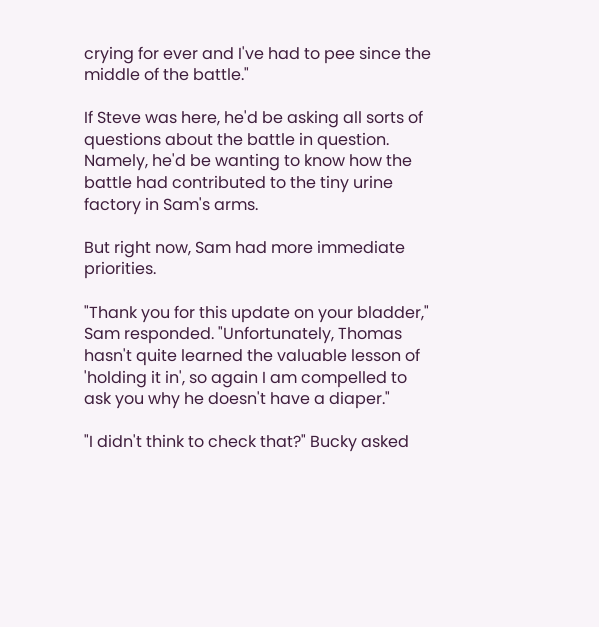crying for ever and I've had to pee since the middle of the battle."

If Steve was here, he'd be asking all sorts of questions about the battle in question. Namely, he'd be wanting to know how the battle had contributed to the tiny urine factory in Sam's arms.

But right now, Sam had more immediate priorities.

"Thank you for this update on your bladder," Sam responded. "Unfortunately, Thomas hasn't quite learned the valuable lesson of 'holding it in', so again I am compelled to ask you why he doesn't have a diaper."

"I didn't think to check that?" Bucky asked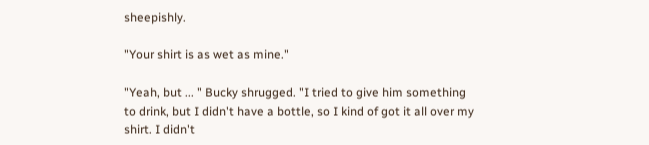sheepishly.

"Your shirt is as wet as mine."

"Yeah, but ... " Bucky shrugged. "I tried to give him something to drink, but I didn't have a bottle, so I kind of got it all over my shirt. I didn't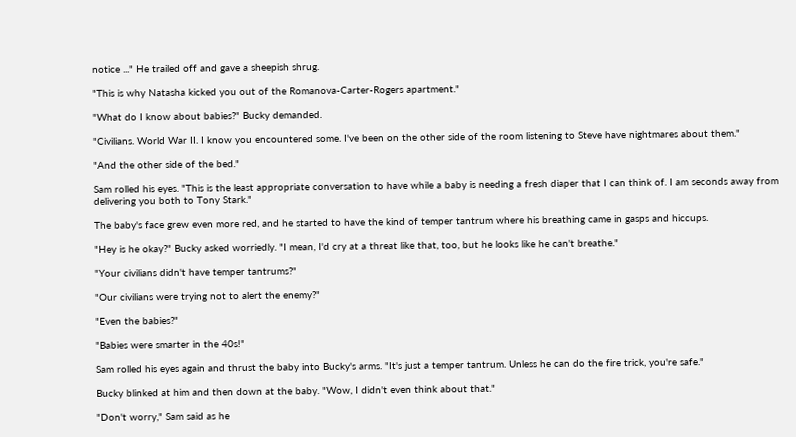notice ..." He trailed off and gave a sheepish shrug.

"This is why Natasha kicked you out of the Romanova-Carter-Rogers apartment."

"What do I know about babies?" Bucky demanded.

"Civilians. World War II. I know you encountered some. I've been on the other side of the room listening to Steve have nightmares about them."

"And the other side of the bed."

Sam rolled his eyes. "This is the least appropriate conversation to have while a baby is needing a fresh diaper that I can think of. I am seconds away from delivering you both to Tony Stark."

The baby's face grew even more red, and he started to have the kind of temper tantrum where his breathing came in gasps and hiccups.

"Hey is he okay?" Bucky asked worriedly. "I mean, I'd cry at a threat like that, too, but he looks like he can't breathe."

"Your civilians didn't have temper tantrums?"

"Our civilians were trying not to alert the enemy?"

"Even the babies?"

"Babies were smarter in the 40s!"

Sam rolled his eyes again and thrust the baby into Bucky's arms. "It's just a temper tantrum. Unless he can do the fire trick, you're safe."

Bucky blinked at him and then down at the baby. "Wow, I didn't even think about that."

"Don't worry," Sam said as he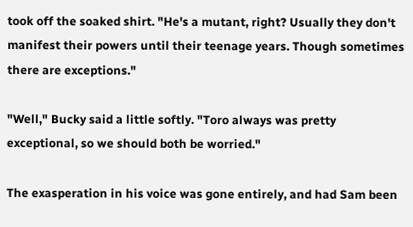took off the soaked shirt. "He's a mutant, right? Usually they don't manifest their powers until their teenage years. Though sometimes there are exceptions."

"Well," Bucky said a little softly. "Toro always was pretty exceptional, so we should both be worried."

The exasperation in his voice was gone entirely, and had Sam been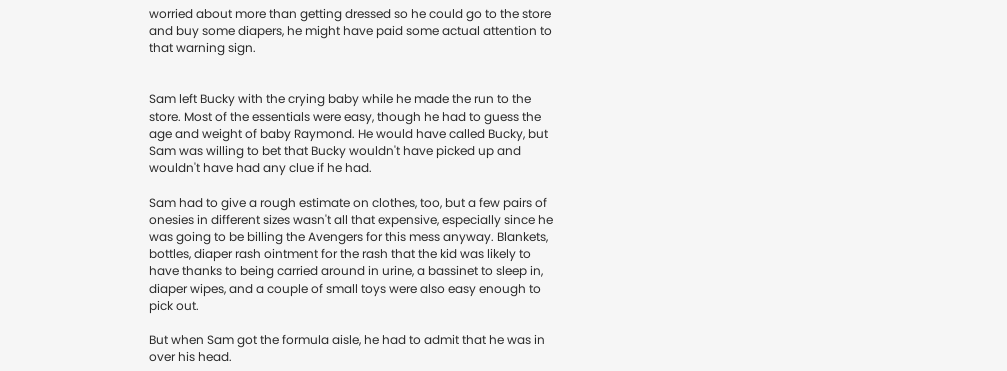worried about more than getting dressed so he could go to the store and buy some diapers, he might have paid some actual attention to that warning sign.


Sam left Bucky with the crying baby while he made the run to the store. Most of the essentials were easy, though he had to guess the age and weight of baby Raymond. He would have called Bucky, but Sam was willing to bet that Bucky wouldn't have picked up and wouldn't have had any clue if he had.

Sam had to give a rough estimate on clothes, too, but a few pairs of onesies in different sizes wasn't all that expensive, especially since he was going to be billing the Avengers for this mess anyway. Blankets, bottles, diaper rash ointment for the rash that the kid was likely to have thanks to being carried around in urine, a bassinet to sleep in, diaper wipes, and a couple of small toys were also easy enough to pick out.

But when Sam got the formula aisle, he had to admit that he was in over his head.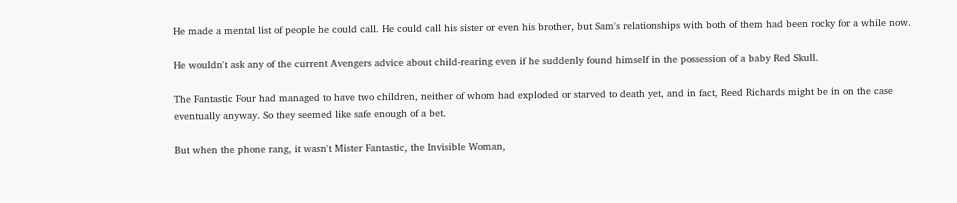He made a mental list of people he could call. He could call his sister or even his brother, but Sam's relationships with both of them had been rocky for a while now.

He wouldn't ask any of the current Avengers advice about child-rearing even if he suddenly found himself in the possession of a baby Red Skull.

The Fantastic Four had managed to have two children, neither of whom had exploded or starved to death yet, and in fact, Reed Richards might be in on the case eventually anyway. So they seemed like safe enough of a bet.

But when the phone rang, it wasn't Mister Fantastic, the Invisible Woman,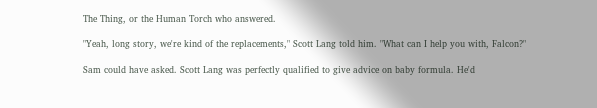The Thing, or the Human Torch who answered.

"Yeah, long story, we're kind of the replacements," Scott Lang told him. "What can I help you with, Falcon?"

Sam could have asked. Scott Lang was perfectly qualified to give advice on baby formula. He'd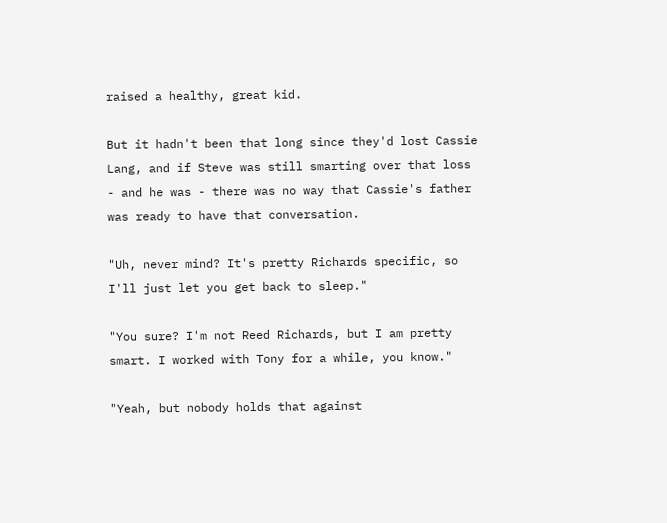raised a healthy, great kid.

But it hadn't been that long since they'd lost Cassie Lang, and if Steve was still smarting over that loss - and he was - there was no way that Cassie's father was ready to have that conversation.

"Uh, never mind? It's pretty Richards specific, so I'll just let you get back to sleep."

"You sure? I'm not Reed Richards, but I am pretty smart. I worked with Tony for a while, you know."

"Yeah, but nobody holds that against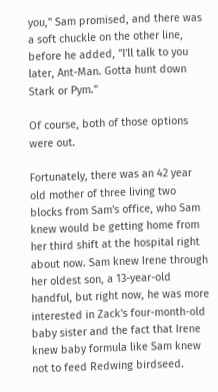you," Sam promised, and there was a soft chuckle on the other line, before he added, "I'll talk to you later, Ant-Man. Gotta hunt down Stark or Pym."

Of course, both of those options were out.

Fortunately, there was an 42 year old mother of three living two blocks from Sam's office, who Sam knew would be getting home from her third shift at the hospital right about now. Sam knew Irene through her oldest son, a 13-year-old handful, but right now, he was more interested in Zack's four-month-old baby sister and the fact that Irene knew baby formula like Sam knew not to feed Redwing birdseed.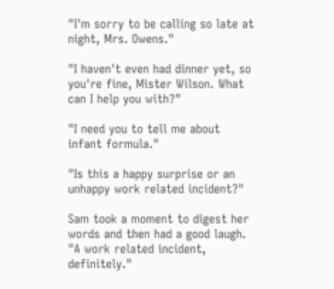"I'm sorry to be calling so late at night, Mrs. Owens."

"I haven't even had dinner yet, so you're fine, Mister Wilson. What can I help you with?"

"I need you to tell me about infant formula."

"Is this a happy surprise or an unhappy work related incident?"

Sam took a moment to digest her words and then had a good laugh. "A work related incident, definitely."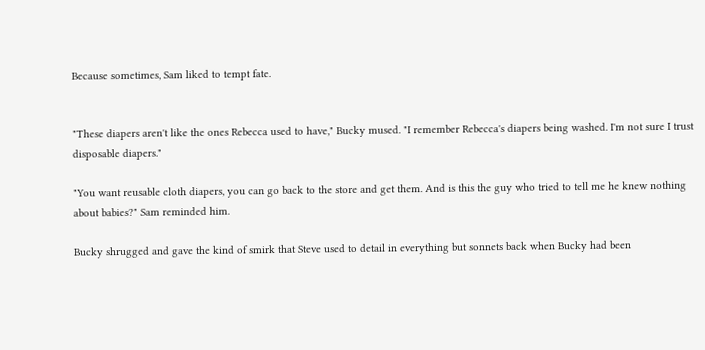Because sometimes, Sam liked to tempt fate.


"These diapers aren't like the ones Rebecca used to have," Bucky mused. "I remember Rebecca's diapers being washed. I'm not sure I trust disposable diapers."

"You want reusable cloth diapers, you can go back to the store and get them. And is this the guy who tried to tell me he knew nothing about babies?" Sam reminded him.

Bucky shrugged and gave the kind of smirk that Steve used to detail in everything but sonnets back when Bucky had been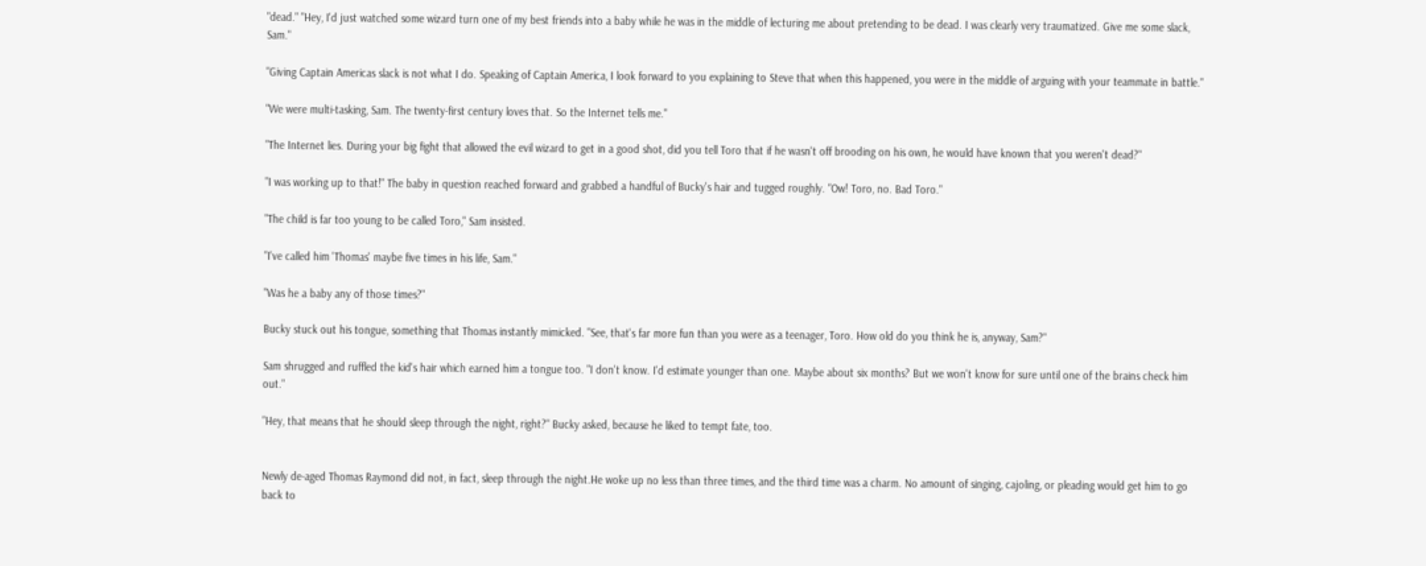"dead." "Hey, I'd just watched some wizard turn one of my best friends into a baby while he was in the middle of lecturing me about pretending to be dead. I was clearly very traumatized. Give me some slack, Sam."

"Giving Captain Americas slack is not what I do. Speaking of Captain America, I look forward to you explaining to Steve that when this happened, you were in the middle of arguing with your teammate in battle."

"We were multi-tasking, Sam. The twenty-first century loves that. So the Internet tells me."

"The Internet lies. During your big fight that allowed the evil wizard to get in a good shot, did you tell Toro that if he wasn't off brooding on his own, he would have known that you weren't dead?"

"I was working up to that!" The baby in question reached forward and grabbed a handful of Bucky's hair and tugged roughly. "Ow! Toro, no. Bad Toro."

"The child is far too young to be called Toro," Sam insisted.

"I've called him 'Thomas' maybe five times in his life, Sam."

"Was he a baby any of those times?"

Bucky stuck out his tongue, something that Thomas instantly mimicked. "See, that's far more fun than you were as a teenager, Toro. How old do you think he is, anyway, Sam?"

Sam shrugged and ruffled the kid's hair which earned him a tongue too. "I don't know. I'd estimate younger than one. Maybe about six months? But we won't know for sure until one of the brains check him out."

"Hey, that means that he should sleep through the night, right?" Bucky asked, because he liked to tempt fate, too.


Newly de-aged Thomas Raymond did not, in fact, sleep through the night.He woke up no less than three times, and the third time was a charm. No amount of singing, cajoling, or pleading would get him to go back to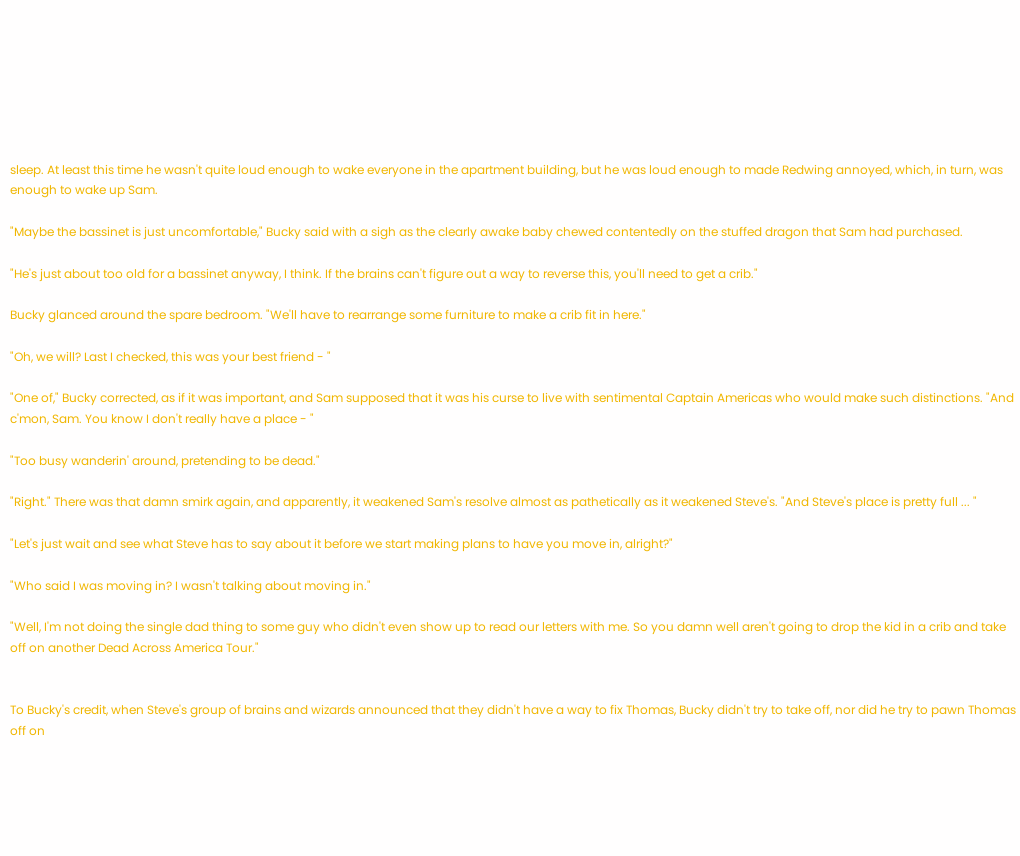sleep. At least this time he wasn't quite loud enough to wake everyone in the apartment building, but he was loud enough to made Redwing annoyed, which, in turn, was enough to wake up Sam.

"Maybe the bassinet is just uncomfortable," Bucky said with a sigh as the clearly awake baby chewed contentedly on the stuffed dragon that Sam had purchased.

"He's just about too old for a bassinet anyway, I think. If the brains can't figure out a way to reverse this, you'll need to get a crib."

Bucky glanced around the spare bedroom. "We'll have to rearrange some furniture to make a crib fit in here."

"Oh, we will? Last I checked, this was your best friend - "

"One of," Bucky corrected, as if it was important, and Sam supposed that it was his curse to live with sentimental Captain Americas who would make such distinctions. "And c'mon, Sam. You know I don't really have a place - "

"Too busy wanderin' around, pretending to be dead."

"Right." There was that damn smirk again, and apparently, it weakened Sam's resolve almost as pathetically as it weakened Steve's. "And Steve's place is pretty full ... "

"Let's just wait and see what Steve has to say about it before we start making plans to have you move in, alright?"

"Who said I was moving in? I wasn't talking about moving in."

"Well, I'm not doing the single dad thing to some guy who didn't even show up to read our letters with me. So you damn well aren't going to drop the kid in a crib and take off on another Dead Across America Tour."


To Bucky's credit, when Steve's group of brains and wizards announced that they didn't have a way to fix Thomas, Bucky didn't try to take off, nor did he try to pawn Thomas off on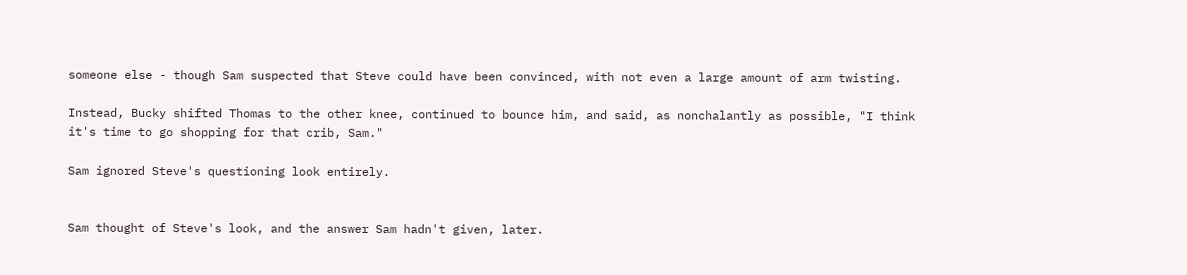someone else - though Sam suspected that Steve could have been convinced, with not even a large amount of arm twisting.

Instead, Bucky shifted Thomas to the other knee, continued to bounce him, and said, as nonchalantly as possible, "I think it's time to go shopping for that crib, Sam."

Sam ignored Steve's questioning look entirely.


Sam thought of Steve's look, and the answer Sam hadn't given, later.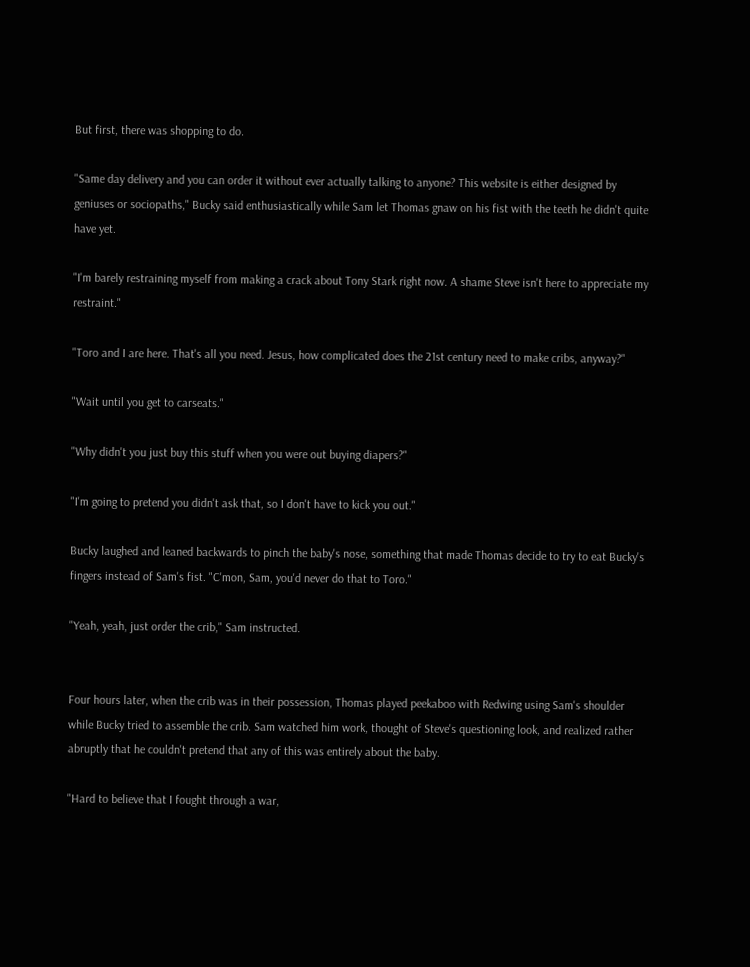But first, there was shopping to do.

"Same day delivery and you can order it without ever actually talking to anyone? This website is either designed by geniuses or sociopaths," Bucky said enthusiastically while Sam let Thomas gnaw on his fist with the teeth he didn't quite have yet.

"I'm barely restraining myself from making a crack about Tony Stark right now. A shame Steve isn't here to appreciate my restraint."

"Toro and I are here. That's all you need. Jesus, how complicated does the 21st century need to make cribs, anyway?"

"Wait until you get to carseats."

"Why didn't you just buy this stuff when you were out buying diapers?"

"I'm going to pretend you didn't ask that, so I don't have to kick you out."

Bucky laughed and leaned backwards to pinch the baby's nose, something that made Thomas decide to try to eat Bucky's fingers instead of Sam's fist. "C'mon, Sam, you'd never do that to Toro."

"Yeah, yeah, just order the crib," Sam instructed.


Four hours later, when the crib was in their possession, Thomas played peekaboo with Redwing using Sam's shoulder while Bucky tried to assemble the crib. Sam watched him work, thought of Steve's questioning look, and realized rather abruptly that he couldn't pretend that any of this was entirely about the baby.

"Hard to believe that I fought through a war,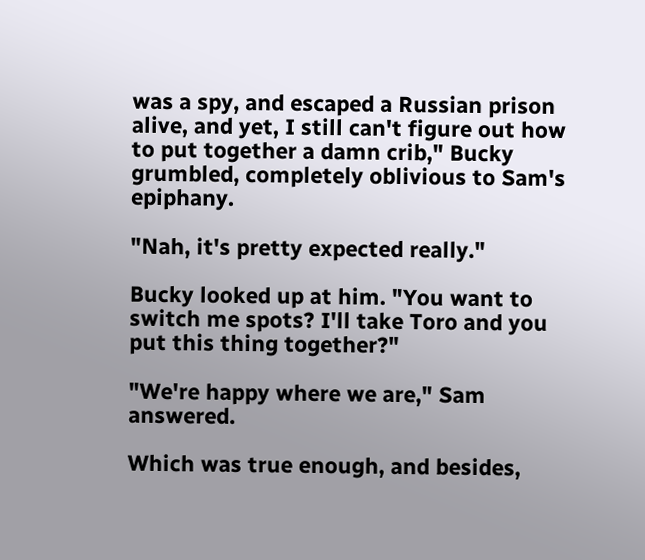was a spy, and escaped a Russian prison alive, and yet, I still can't figure out how to put together a damn crib," Bucky grumbled, completely oblivious to Sam's epiphany.

"Nah, it's pretty expected really."

Bucky looked up at him. "You want to switch me spots? I'll take Toro and you put this thing together?"

"We're happy where we are," Sam answered.

Which was true enough, and besides,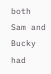both Sam and Bucky had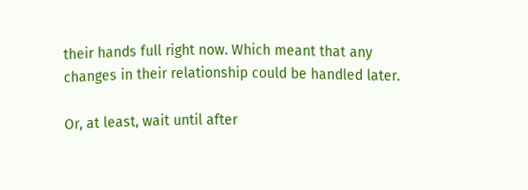their hands full right now. Which meant that any changes in their relationship could be handled later.

Or, at least, wait until after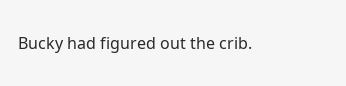Bucky had figured out the crib.